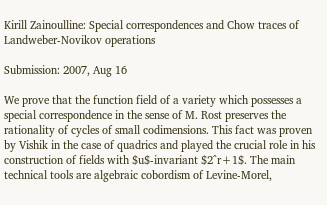Kirill Zainoulline: Special correspondences and Chow traces of Landweber-Novikov operations

Submission: 2007, Aug 16

We prove that the function field of a variety which possesses a special correspondence in the sense of M. Rost preserves the rationality of cycles of small codimensions. This fact was proven by Vishik in the case of quadrics and played the crucial role in his construction of fields with $u$-invariant $2^r+1$. The main technical tools are algebraic cobordism of Levine-Morel,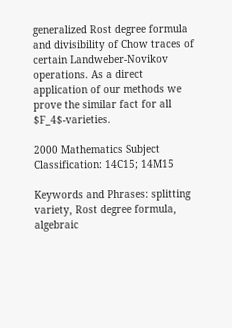generalized Rost degree formula and divisibility of Chow traces of certain Landweber-Novikov operations. As a direct application of our methods we prove the similar fact for all $F_4$-varieties.

2000 Mathematics Subject Classification: 14C15; 14M15

Keywords and Phrases: splitting variety, Rost degree formula, algebraic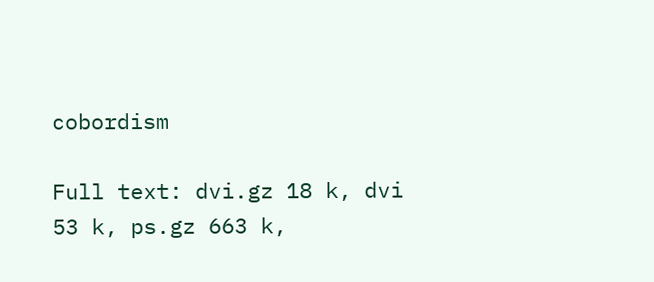cobordism

Full text: dvi.gz 18 k, dvi 53 k, ps.gz 663 k,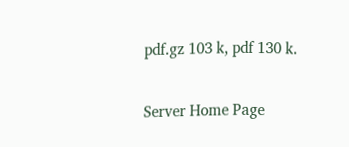pdf.gz 103 k, pdf 130 k.

Server Home Page